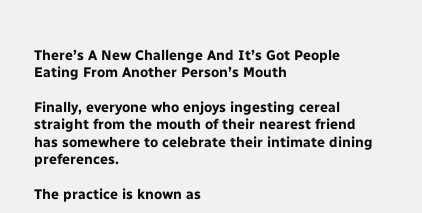There’s A New Challenge And It’s Got People Eating From Another Person’s Mouth

Finally, everyone who enjoys ingesting cereal straight from the mouth of their nearest friend has somewhere to celebrate their intimate dining preferences.

The practice is known as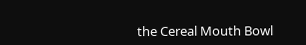the Cereal Mouth Bowl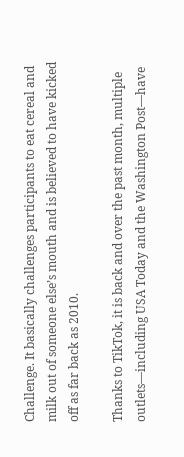Challenge. It basically challenges participants to eat cereal and milk out of someone else’s mouth and is believed to have kicked off as far back as 2010.

Thanks to TikTok, it is back and over the past month, multiple outlets—including USA Today and the Washington Post—have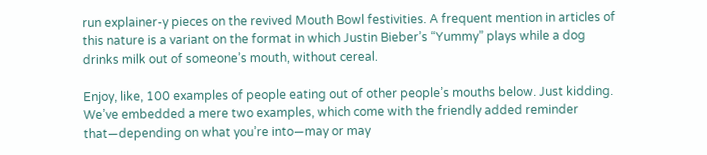run explainer-y pieces on the revived Mouth Bowl festivities. A frequent mention in articles of this nature is a variant on the format in which Justin Bieber’s “Yummy” plays while a dog drinks milk out of someone’s mouth, without cereal.

Enjoy, like, 100 examples of people eating out of other people’s mouths below. Just kidding. We’ve embedded a mere two examples, which come with the friendly added reminder that—depending on what you’re into—may or may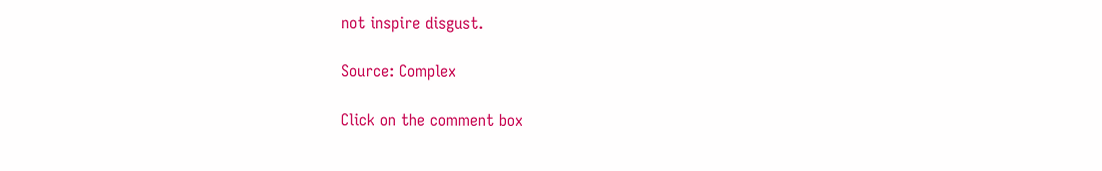not inspire disgust.

Source: Complex

Click on the comment box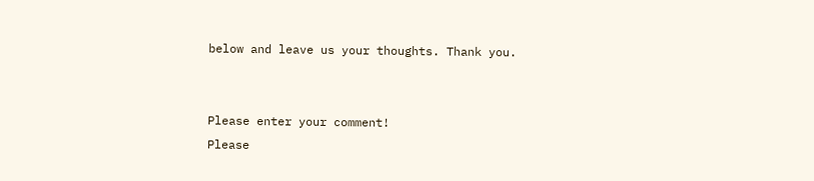below and leave us your thoughts. Thank you.


Please enter your comment!
Please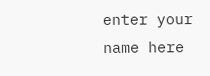enter your name here